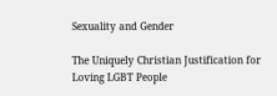Sexuality and Gender

The Uniquely Christian Justification for Loving LGBT People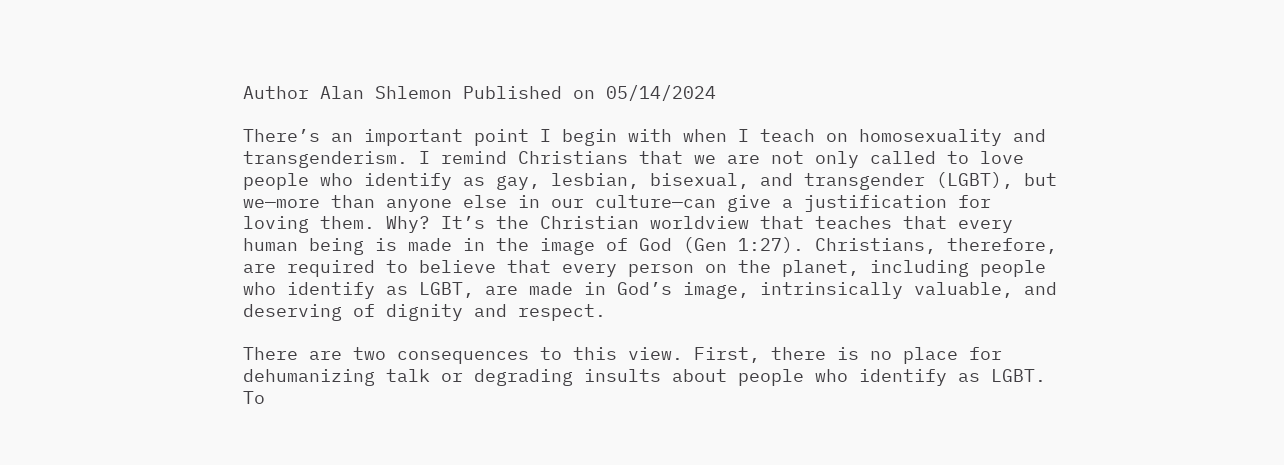Author Alan Shlemon Published on 05/14/2024

There’s an important point I begin with when I teach on homosexuality and transgenderism. I remind Christians that we are not only called to love people who identify as gay, lesbian, bisexual, and transgender (LGBT), but we—more than anyone else in our culture—can give a justification for loving them. Why? It’s the Christian worldview that teaches that every human being is made in the image of God (Gen 1:27). Christians, therefore, are required to believe that every person on the planet, including people who identify as LGBT, are made in God’s image, intrinsically valuable, and deserving of dignity and respect.

There are two consequences to this view. First, there is no place for dehumanizing talk or degrading insults about people who identify as LGBT. To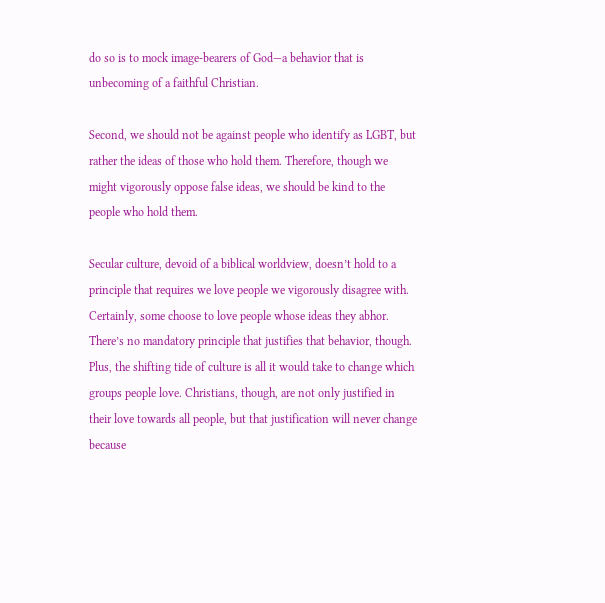do so is to mock image-bearers of God—a behavior that is unbecoming of a faithful Christian.

Second, we should not be against people who identify as LGBT, but rather the ideas of those who hold them. Therefore, though we might vigorously oppose false ideas, we should be kind to the people who hold them.

Secular culture, devoid of a biblical worldview, doesn’t hold to a principle that requires we love people we vigorously disagree with. Certainly, some choose to love people whose ideas they abhor. There’s no mandatory principle that justifies that behavior, though. Plus, the shifting tide of culture is all it would take to change which groups people love. Christians, though, are not only justified in their love towards all people, but that justification will never change because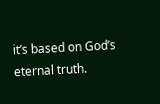it’s based on God’s eternal truth.